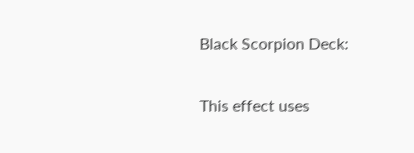Black Scorpion Deck:


This effect uses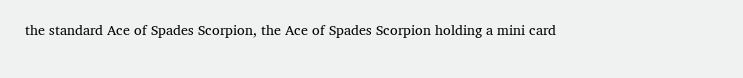the standard Ace of Spades Scorpion, the Ace of Spades Scorpion holding a mini card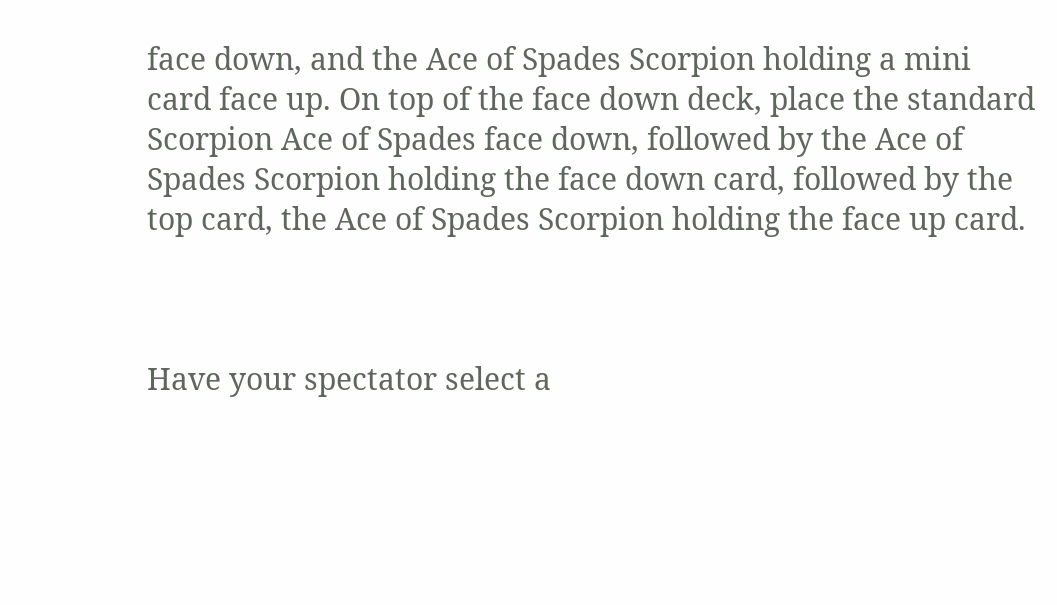face down, and the Ace of Spades Scorpion holding a mini card face up. On top of the face down deck, place the standard Scorpion Ace of Spades face down, followed by the Ace of Spades Scorpion holding the face down card, followed by the top card, the Ace of Spades Scorpion holding the face up card.



Have your spectator select a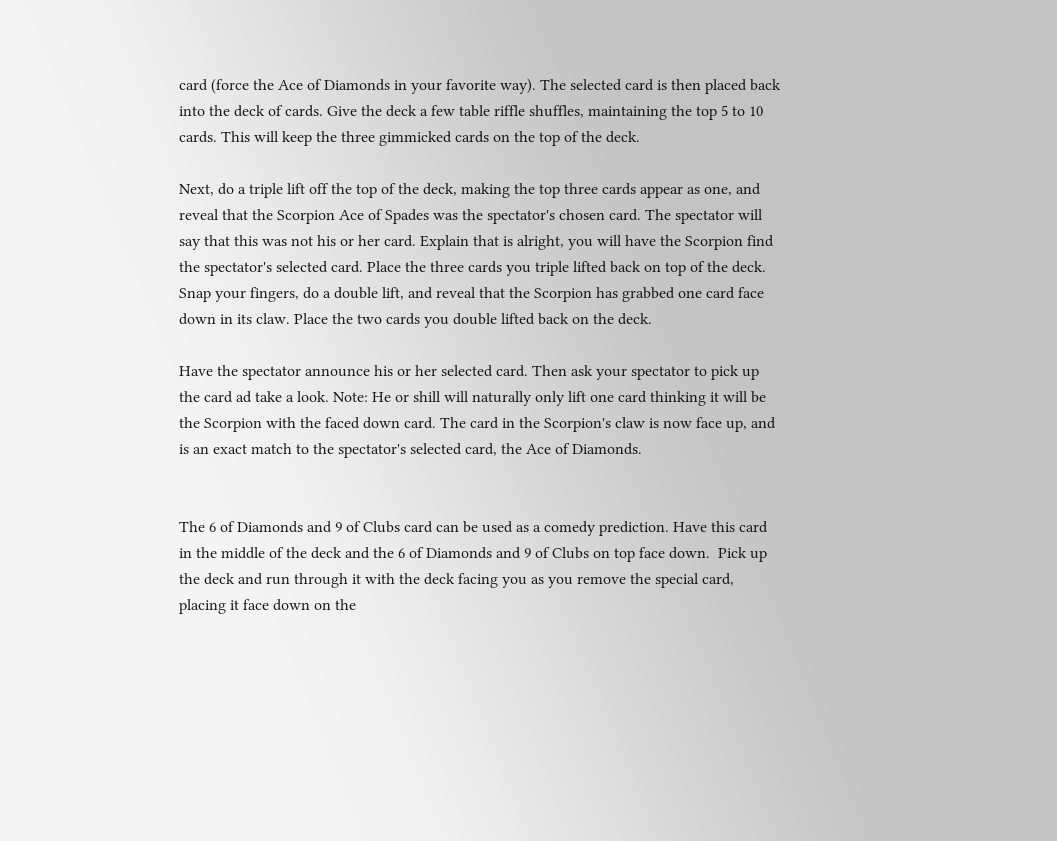card (force the Ace of Diamonds in your favorite way). The selected card is then placed back into the deck of cards. Give the deck a few table riffle shuffles, maintaining the top 5 to 10 cards. This will keep the three gimmicked cards on the top of the deck.

Next, do a triple lift off the top of the deck, making the top three cards appear as one, and reveal that the Scorpion Ace of Spades was the spectator's chosen card. The spectator will say that this was not his or her card. Explain that is alright, you will have the Scorpion find the spectator's selected card. Place the three cards you triple lifted back on top of the deck. Snap your fingers, do a double lift, and reveal that the Scorpion has grabbed one card face down in its claw. Place the two cards you double lifted back on the deck.

Have the spectator announce his or her selected card. Then ask your spectator to pick up the card ad take a look. Note: He or shill will naturally only lift one card thinking it will be the Scorpion with the faced down card. The card in the Scorpion's claw is now face up, and is an exact match to the spectator's selected card, the Ace of Diamonds.


The 6 of Diamonds and 9 of Clubs card can be used as a comedy prediction. Have this card in the middle of the deck and the 6 of Diamonds and 9 of Clubs on top face down.  Pick up the deck and run through it with the deck facing you as you remove the special card, placing it face down on the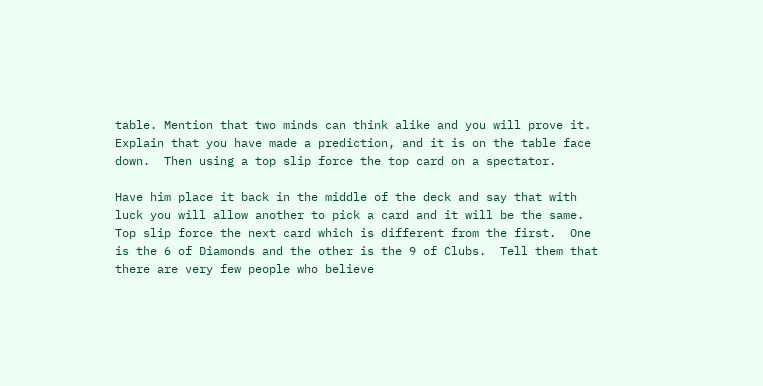table. Mention that two minds can think alike and you will prove it.  Explain that you have made a prediction, and it is on the table face down.  Then using a top slip force the top card on a spectator.

Have him place it back in the middle of the deck and say that with luck you will allow another to pick a card and it will be the same.  Top slip force the next card which is different from the first.  One is the 6 of Diamonds and the other is the 9 of Clubs.  Tell them that there are very few people who believe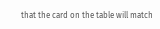that the card on the table will match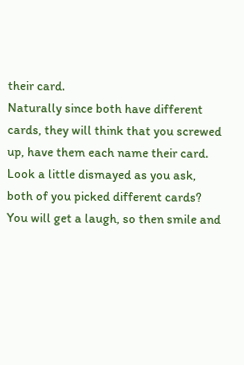their card.
Naturally since both have different cards, they will think that you screwed up, have them each name their card.  Look a little dismayed as you ask, both of you picked different cards?
You will get a laugh, so then smile and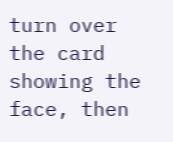turn over the card showing the face, then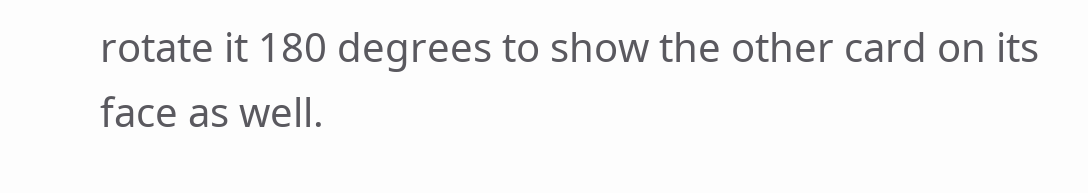rotate it 180 degrees to show the other card on its face as well.